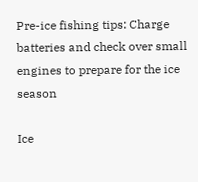Pre-ice fishing tips: Charge batteries and check over small engines to prepare for the ice season

Ice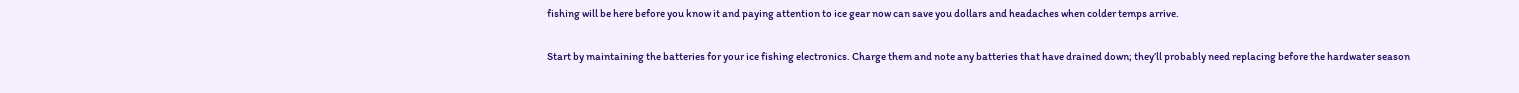fishing will be here before you know it and paying attention to ice gear now can save you dollars and headaches when colder temps arrive.

Start by maintaining the batteries for your ice fishing electronics. Charge them and note any batteries that have drained down; they’ll probably need replacing before the hardwater season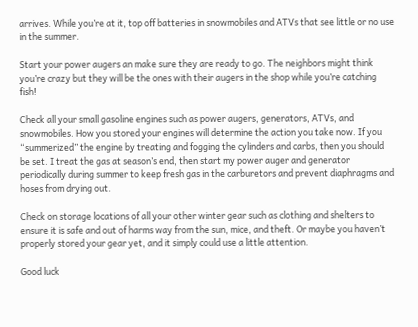arrives. While you’re at it, top off batteries in snowmobiles and ATVs that see little or no use in the summer.

Start your power augers an make sure they are ready to go. The neighbors might think you’re crazy but they will be the ones with their augers in the shop while you’re catching fish!

Check all your small gasoline engines such as power augers, generators, ATVs, and snowmobiles. How you stored your engines will determine the action you take now. If you “summerized” the engine by treating and fogging the cylinders and carbs, then you should be set. I treat the gas at season’s end, then start my power auger and generator periodically during summer to keep fresh gas in the carburetors and prevent diaphragms and hoses from drying out.

Check on storage locations of all your other winter gear such as clothing and shelters to ensure it is safe and out of harms way from the sun, mice, and theft. Or maybe you haven’t properly stored your gear yet, and it simply could use a little attention.

Good luck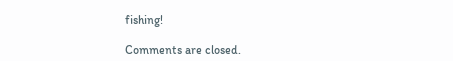fishing!

Comments are closed.